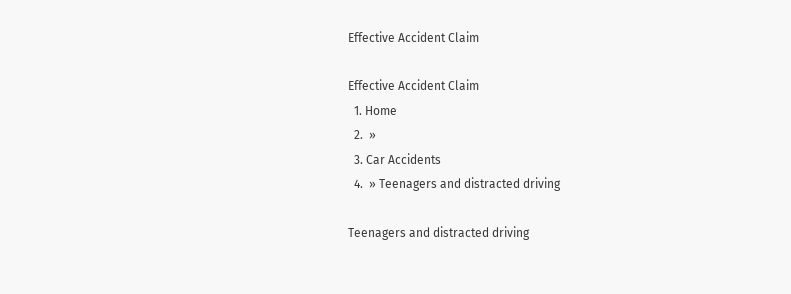Effective Accident Claim

Effective Accident Claim
  1. Home
  2.  »
  3. Car Accidents
  4.  » Teenagers and distracted driving

Teenagers and distracted driving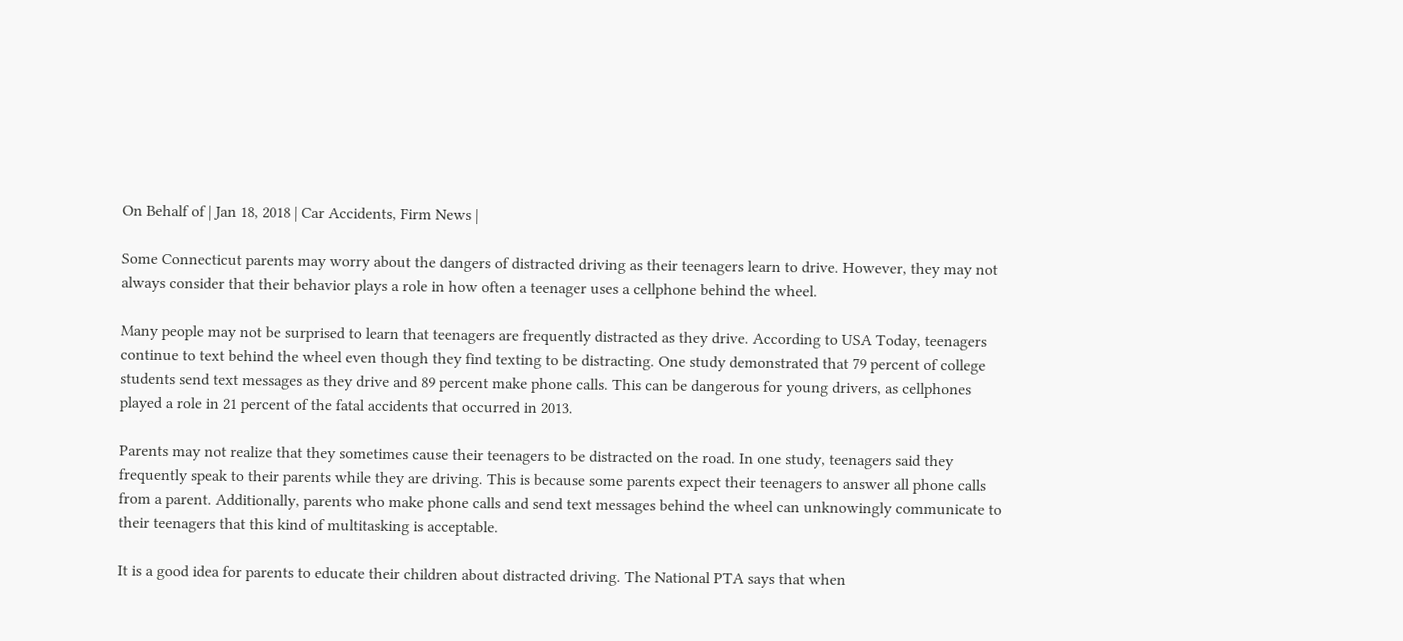On Behalf of | Jan 18, 2018 | Car Accidents, Firm News |

Some Connecticut parents may worry about the dangers of distracted driving as their teenagers learn to drive. However, they may not always consider that their behavior plays a role in how often a teenager uses a cellphone behind the wheel.

Many people may not be surprised to learn that teenagers are frequently distracted as they drive. According to USA Today, teenagers continue to text behind the wheel even though they find texting to be distracting. One study demonstrated that 79 percent of college students send text messages as they drive and 89 percent make phone calls. This can be dangerous for young drivers, as cellphones played a role in 21 percent of the fatal accidents that occurred in 2013.

Parents may not realize that they sometimes cause their teenagers to be distracted on the road. In one study, teenagers said they frequently speak to their parents while they are driving. This is because some parents expect their teenagers to answer all phone calls from a parent. Additionally, parents who make phone calls and send text messages behind the wheel can unknowingly communicate to their teenagers that this kind of multitasking is acceptable.

It is a good idea for parents to educate their children about distracted driving. The National PTA says that when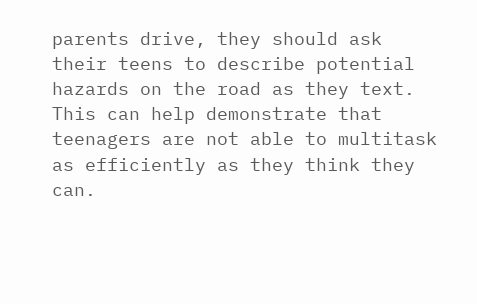parents drive, they should ask their teens to describe potential hazards on the road as they text. This can help demonstrate that teenagers are not able to multitask as efficiently as they think they can.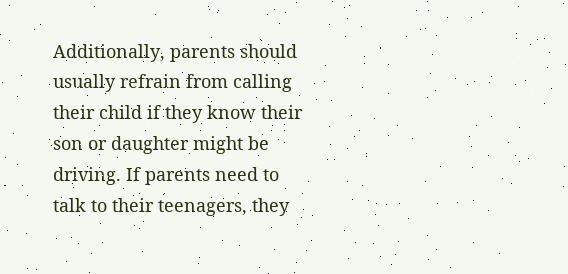Additionally, parents should usually refrain from calling their child if they know their son or daughter might be driving. If parents need to talk to their teenagers, they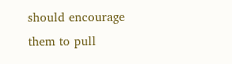should encourage them to pull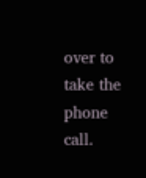over to take the phone call.